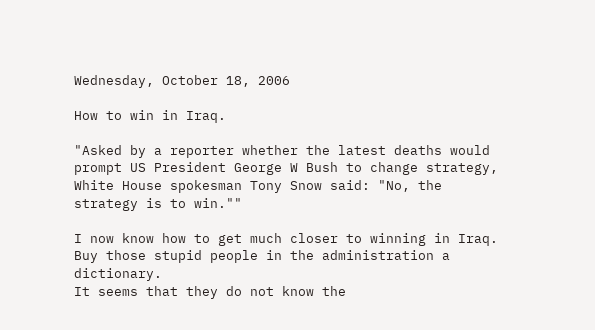Wednesday, October 18, 2006

How to win in Iraq.

"Asked by a reporter whether the latest deaths would prompt US President George W Bush to change strategy, White House spokesman Tony Snow said: "No, the strategy is to win.""

I now know how to get much closer to winning in Iraq. Buy those stupid people in the administration a dictionary.
It seems that they do not know the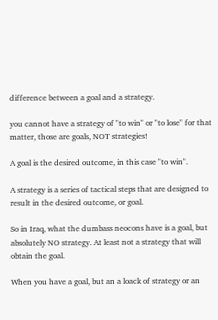difference between a goal and a strategy.

you cannot have a strategy of "to win" or "to lose" for that matter, those are goals, NOT strategies!

A goal is the desired outcome, in this case "to win".

A strategy is a series of tactical steps that are designed to result in the desired outcome, or goal.

So in Iraq, what the dumbass neocons have is a goal, but absolutely NO strategy. At least not a strategy that will obtain the goal.

When you have a goal, but an a loack of strategy or an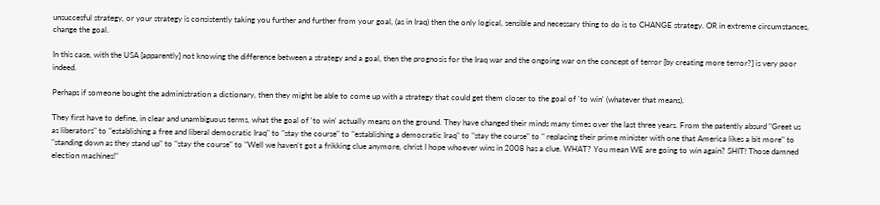unsuccesful strategy, or your strategy is consistently taking you further and further from your goal, (as in Iraq) then the only logical, sensible and necessary thing to do is to CHANGE strategy. OR in extreme circumstances, change the goal.

In this case, with the USA [apparently] not knowing the difference between a strategy and a goal, then the prognosis for the Iraq war and the ongoing war on the concept of terror [by creating more terror?] is very poor indeed.

Perhaps if someone bought the administration a dictionary, then they might be able to come up with a strategy that could get them closer to the goal of 'to win' (whatever that means).

They first have to define, in clear and unambiguous terms, what the goal of 'to win' actually means on the ground. They have changed their minds many times over the last three years. From the patently absurd "Greet us as liberators" to "establishing a free and liberal democratic Iraq" to "stay the course" to "establishing a democratic Iraq" to "stay the course" to " replacing their prime minister with one that America likes a bit more" to "standing down as they stand up" to "stay the course" to "Well we haven't got a frikking clue anymore, christ I hope whoever wins in 2008 has a clue. WHAT? You mean WE are going to win again? SHIT! Those damned election machines!"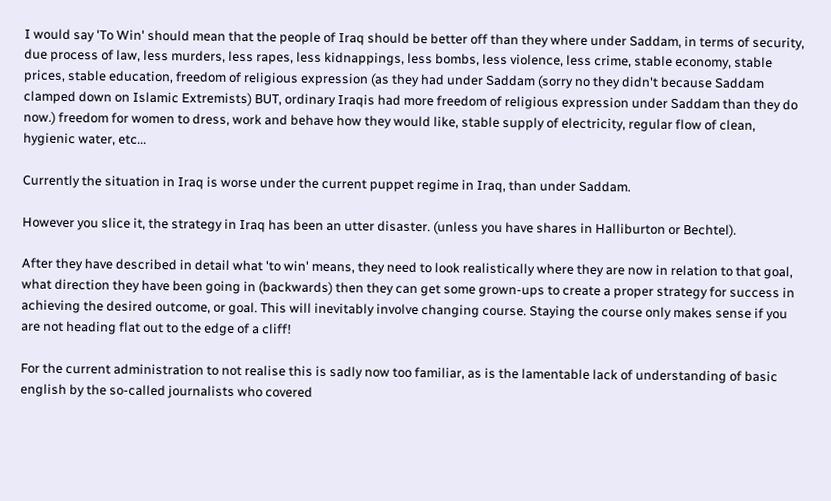I would say 'To Win' should mean that the people of Iraq should be better off than they where under Saddam, in terms of security, due process of law, less murders, less rapes, less kidnappings, less bombs, less violence, less crime, stable economy, stable prices, stable education, freedom of religious expression (as they had under Saddam (sorry no they didn't because Saddam clamped down on Islamic Extremists) BUT, ordinary Iraqis had more freedom of religious expression under Saddam than they do now.) freedom for women to dress, work and behave how they would like, stable supply of electricity, regular flow of clean, hygienic water, etc...

Currently the situation in Iraq is worse under the current puppet regime in Iraq, than under Saddam.

However you slice it, the strategy in Iraq has been an utter disaster. (unless you have shares in Halliburton or Bechtel).

After they have described in detail what 'to win' means, they need to look realistically where they are now in relation to that goal, what direction they have been going in (backwards) then they can get some grown-ups to create a proper strategy for success in achieving the desired outcome, or goal. This will inevitably involve changing course. Staying the course only makes sense if you are not heading flat out to the edge of a cliff!

For the current administration to not realise this is sadly now too familiar, as is the lamentable lack of understanding of basic english by the so-called journalists who covered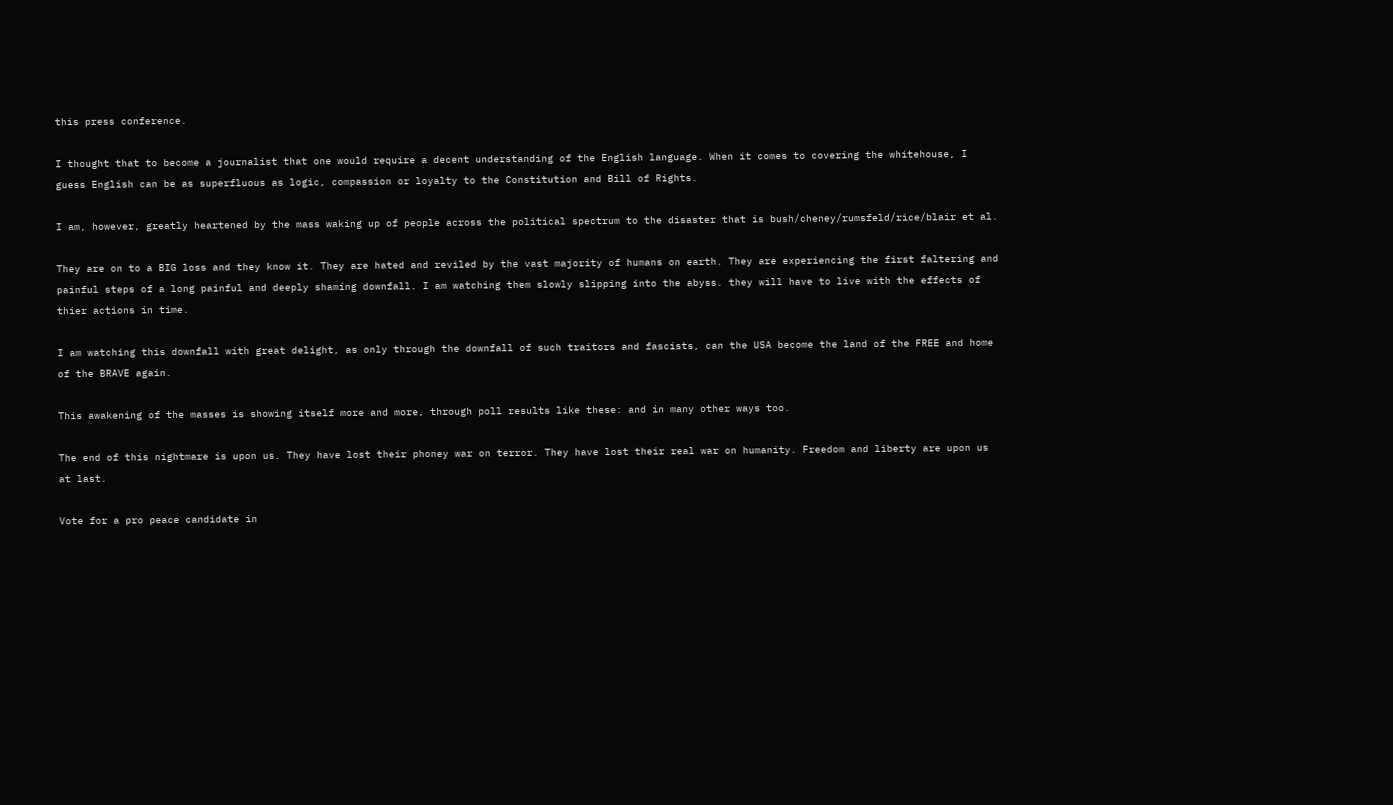this press conference.

I thought that to become a journalist that one would require a decent understanding of the English language. When it comes to covering the whitehouse, I guess English can be as superfluous as logic, compassion or loyalty to the Constitution and Bill of Rights.

I am, however, greatly heartened by the mass waking up of people across the political spectrum to the disaster that is bush/cheney/rumsfeld/rice/blair et al.

They are on to a BIG loss and they know it. They are hated and reviled by the vast majority of humans on earth. They are experiencing the first faltering and painful steps of a long painful and deeply shaming downfall. I am watching them slowly slipping into the abyss. they will have to live with the effects of thier actions in time.

I am watching this downfall with great delight, as only through the downfall of such traitors and fascists, can the USA become the land of the FREE and home of the BRAVE again.

This awakening of the masses is showing itself more and more, through poll results like these: and in many other ways too.

The end of this nightmare is upon us. They have lost their phoney war on terror. They have lost their real war on humanity. Freedom and liberty are upon us at last.

Vote for a pro peace candidate in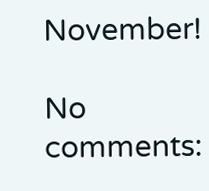November!

No comments: